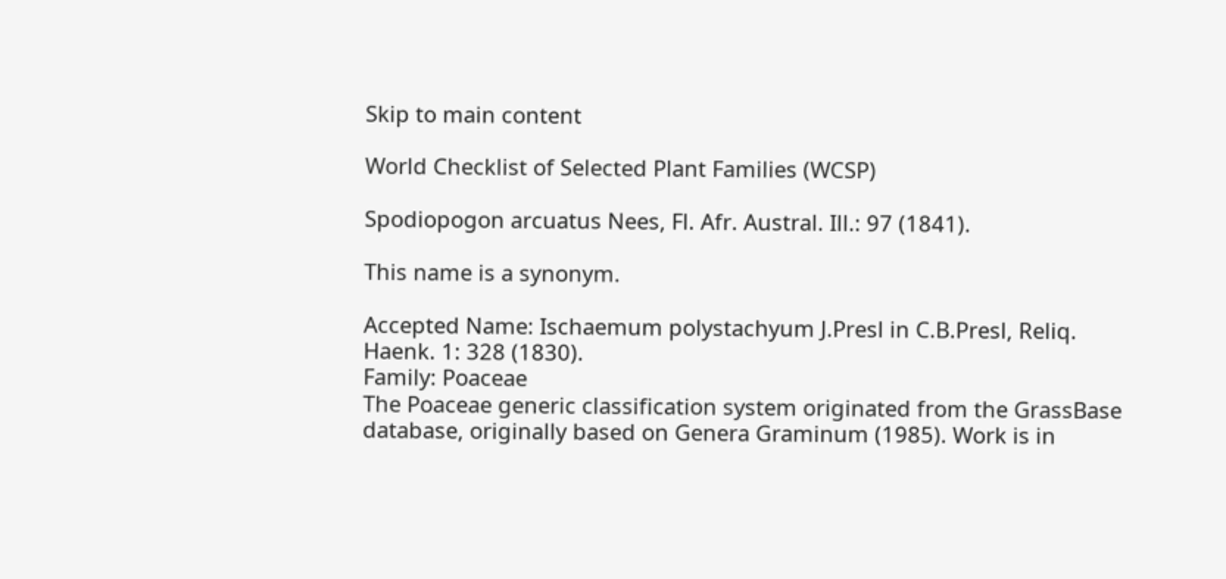Skip to main content

World Checklist of Selected Plant Families (WCSP)

Spodiopogon arcuatus Nees, Fl. Afr. Austral. Ill.: 97 (1841).

This name is a synonym.

Accepted Name: Ischaemum polystachyum J.Presl in C.B.Presl, Reliq. Haenk. 1: 328 (1830).
Family: Poaceae
The Poaceae generic classification system originated from the GrassBase database, originally based on Genera Graminum (1985). Work is in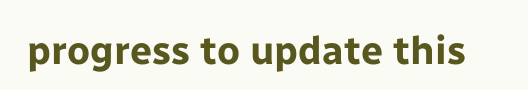progress to update this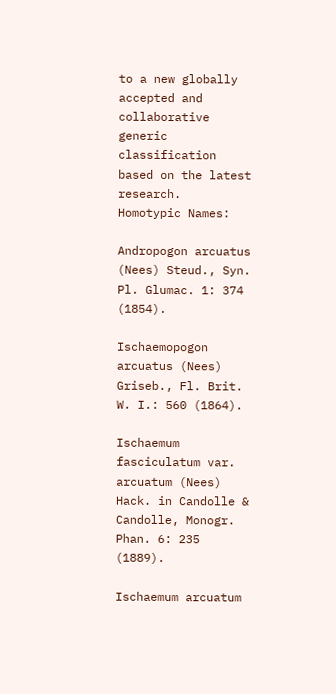to a new globally accepted and collaborative generic classification based on the latest research.
Homotypic Names:

Andropogon arcuatus (Nees) Steud., Syn. Pl. Glumac. 1: 374 (1854).

Ischaemopogon arcuatus (Nees) Griseb., Fl. Brit. W. I.: 560 (1864).

Ischaemum fasciculatum var. arcuatum (Nees) Hack. in Candolle & Candolle, Monogr. Phan. 6: 235 (1889).

Ischaemum arcuatum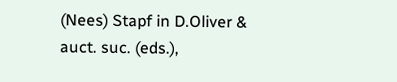(Nees) Stapf in D.Oliver & auct. suc. (eds.),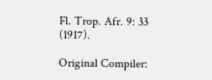Fl. Trop. Afr. 9: 33 (1917).

Original Compiler: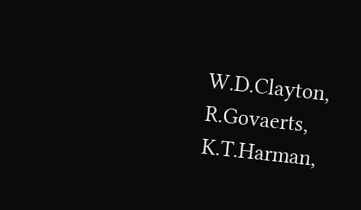W.D.Clayton, R.Govaerts, K.T.Harman,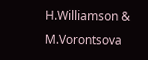H.Williamson & M.Vorontsova